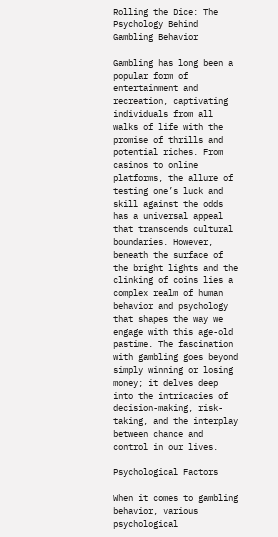Rolling the Dice: The Psychology Behind Gambling Behavior

Gambling has long been a popular form of entertainment and recreation, captivating individuals from all walks of life with the promise of thrills and potential riches. From casinos to online platforms, the allure of testing one’s luck and skill against the odds has a universal appeal that transcends cultural boundaries. However, beneath the surface of the bright lights and the clinking of coins lies a complex realm of human behavior and psychology that shapes the way we engage with this age-old pastime. The fascination with gambling goes beyond simply winning or losing money; it delves deep into the intricacies of decision-making, risk-taking, and the interplay between chance and control in our lives.

Psychological Factors

When it comes to gambling behavior, various psychological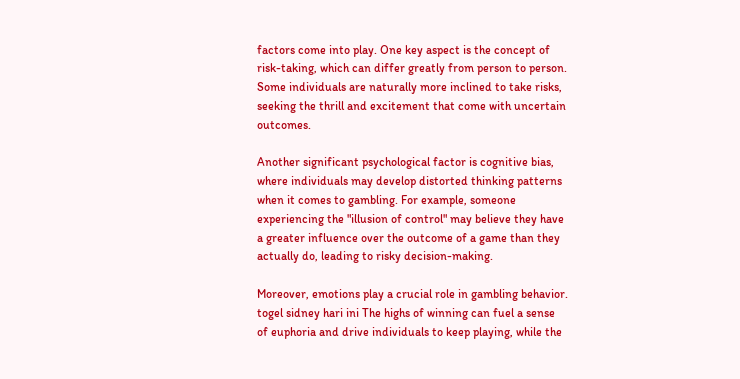factors come into play. One key aspect is the concept of risk-taking, which can differ greatly from person to person. Some individuals are naturally more inclined to take risks, seeking the thrill and excitement that come with uncertain outcomes.

Another significant psychological factor is cognitive bias, where individuals may develop distorted thinking patterns when it comes to gambling. For example, someone experiencing the "illusion of control" may believe they have a greater influence over the outcome of a game than they actually do, leading to risky decision-making.

Moreover, emotions play a crucial role in gambling behavior. togel sidney hari ini The highs of winning can fuel a sense of euphoria and drive individuals to keep playing, while the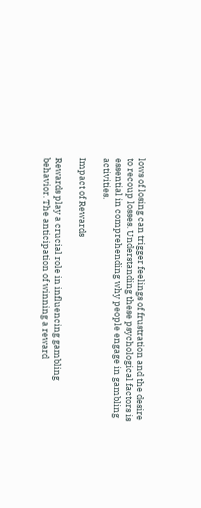lows of losing can trigger feelings of frustration and the desire to recoup losses. Understanding these psychological factors is essential in comprehending why people engage in gambling activities.

Impact of Rewards

Rewards play a crucial role in influencing gambling behavior. The anticipation of winning a reward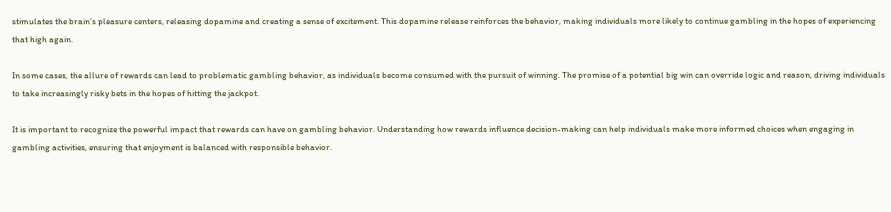stimulates the brain’s pleasure centers, releasing dopamine and creating a sense of excitement. This dopamine release reinforces the behavior, making individuals more likely to continue gambling in the hopes of experiencing that high again.

In some cases, the allure of rewards can lead to problematic gambling behavior, as individuals become consumed with the pursuit of winning. The promise of a potential big win can override logic and reason, driving individuals to take increasingly risky bets in the hopes of hitting the jackpot.

It is important to recognize the powerful impact that rewards can have on gambling behavior. Understanding how rewards influence decision-making can help individuals make more informed choices when engaging in gambling activities, ensuring that enjoyment is balanced with responsible behavior.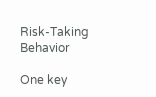Risk-Taking Behavior

One key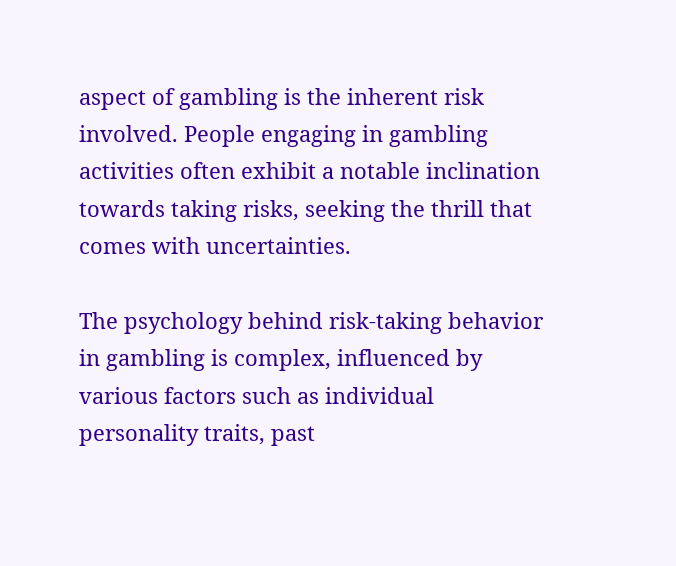aspect of gambling is the inherent risk involved. People engaging in gambling activities often exhibit a notable inclination towards taking risks, seeking the thrill that comes with uncertainties.

The psychology behind risk-taking behavior in gambling is complex, influenced by various factors such as individual personality traits, past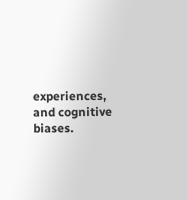experiences, and cognitive biases.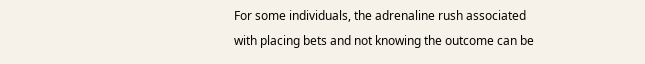For some individuals, the adrenaline rush associated with placing bets and not knowing the outcome can be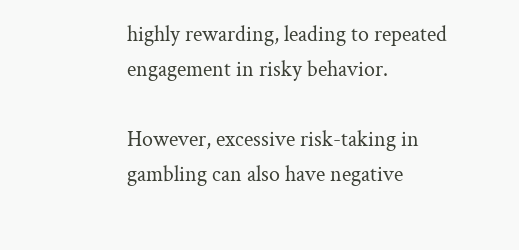highly rewarding, leading to repeated engagement in risky behavior.

However, excessive risk-taking in gambling can also have negative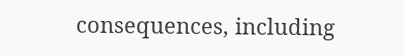consequences, including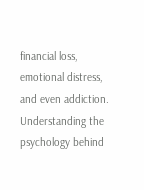financial loss, emotional distress, and even addiction. Understanding the psychology behind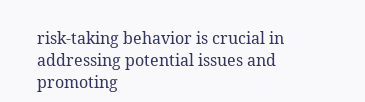risk-taking behavior is crucial in addressing potential issues and promoting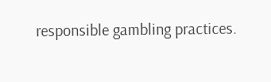responsible gambling practices.